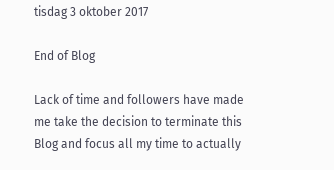tisdag 3 oktober 2017

End of Blog

Lack of time and followers have made me take the decision to terminate this Blog and focus all my time to actually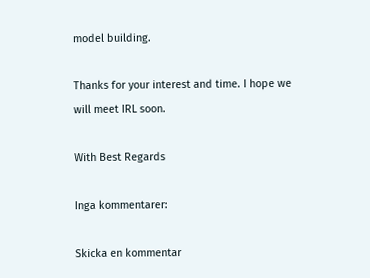model building.

Thanks for your interest and time. I hope we will meet IRL soon.

With Best Regards

Inga kommentarer:

Skicka en kommentar